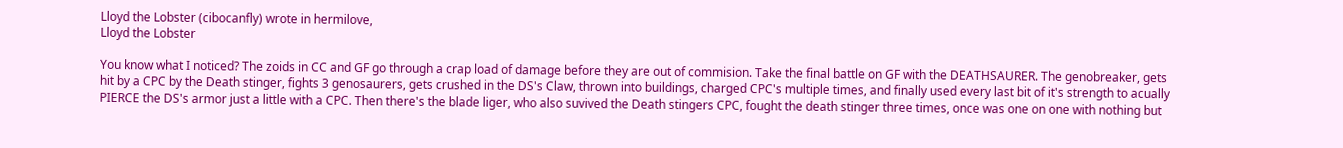Lloyd the Lobster (cibocanfly) wrote in hermilove,
Lloyd the Lobster

You know what I noticed? The zoids in CC and GF go through a crap load of damage before they are out of commision. Take the final battle on GF with the DEATHSAURER. The genobreaker, gets hit by a CPC by the Death stinger, fights 3 genosaurers, gets crushed in the DS's Claw, thrown into buildings, charged CPC's multiple times, and finally used every last bit of it's strength to acually PIERCE the DS's armor just a little with a CPC. Then there's the blade liger, who also suvived the Death stingers CPC, fought the death stinger three times, once was one on one with nothing but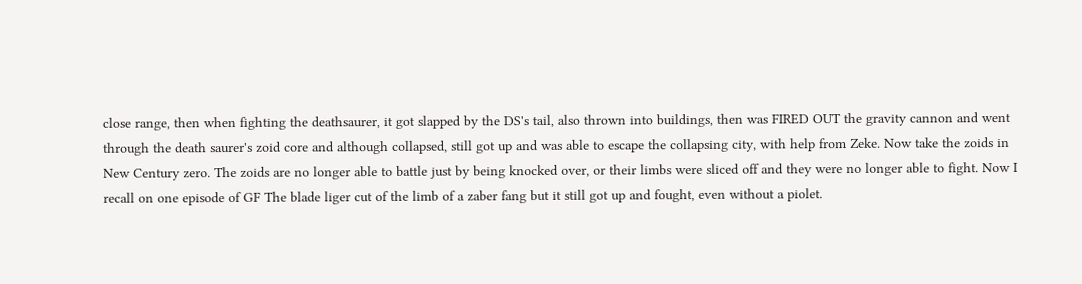close range, then when fighting the deathsaurer, it got slapped by the DS's tail, also thrown into buildings, then was FIRED OUT the gravity cannon and went through the death saurer's zoid core and although collapsed, still got up and was able to escape the collapsing city, with help from Zeke. Now take the zoids in New Century zero. The zoids are no longer able to battle just by being knocked over, or their limbs were sliced off and they were no longer able to fight. Now I recall on one episode of GF The blade liger cut of the limb of a zaber fang but it still got up and fought, even without a piolet.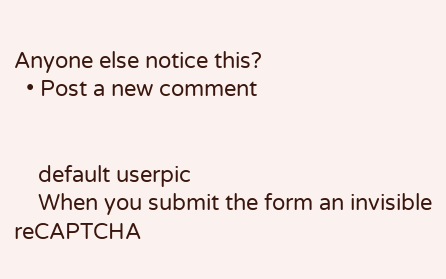Anyone else notice this?
  • Post a new comment


    default userpic
    When you submit the form an invisible reCAPTCHA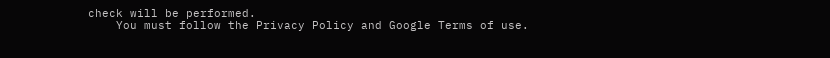check will be performed.
    You must follow the Privacy Policy and Google Terms of use.